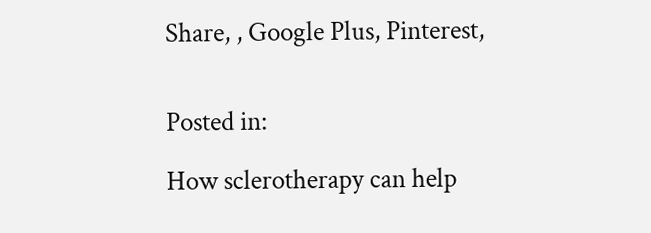Share, , Google Plus, Pinterest,


Posted in:

How sclerotherapy can help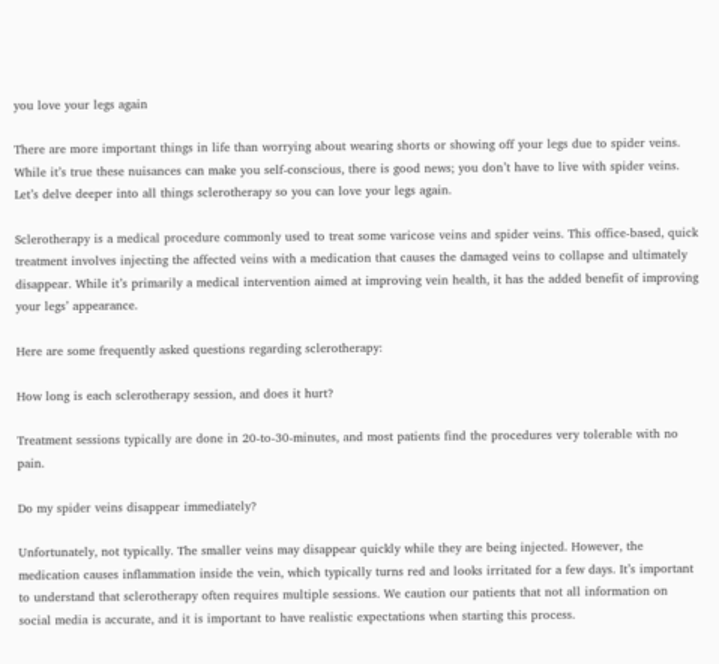you love your legs again

There are more important things in life than worrying about wearing shorts or showing off your legs due to spider veins. While it’s true these nuisances can make you self-conscious, there is good news; you don’t have to live with spider veins. Let’s delve deeper into all things sclerotherapy so you can love your legs again.

Sclerotherapy is a medical procedure commonly used to treat some varicose veins and spider veins. This office-based, quick treatment involves injecting the affected veins with a medication that causes the damaged veins to collapse and ultimately disappear. While it’s primarily a medical intervention aimed at improving vein health, it has the added benefit of improving your legs’ appearance.

Here are some frequently asked questions regarding sclerotherapy:

How long is each sclerotherapy session, and does it hurt?

Treatment sessions typically are done in 20-to-30-minutes, and most patients find the procedures very tolerable with no pain.

Do my spider veins disappear immediately?

Unfortunately, not typically. The smaller veins may disappear quickly while they are being injected. However, the medication causes inflammation inside the vein, which typically turns red and looks irritated for a few days. It’s important to understand that sclerotherapy often requires multiple sessions. We caution our patients that not all information on social media is accurate, and it is important to have realistic expectations when starting this process.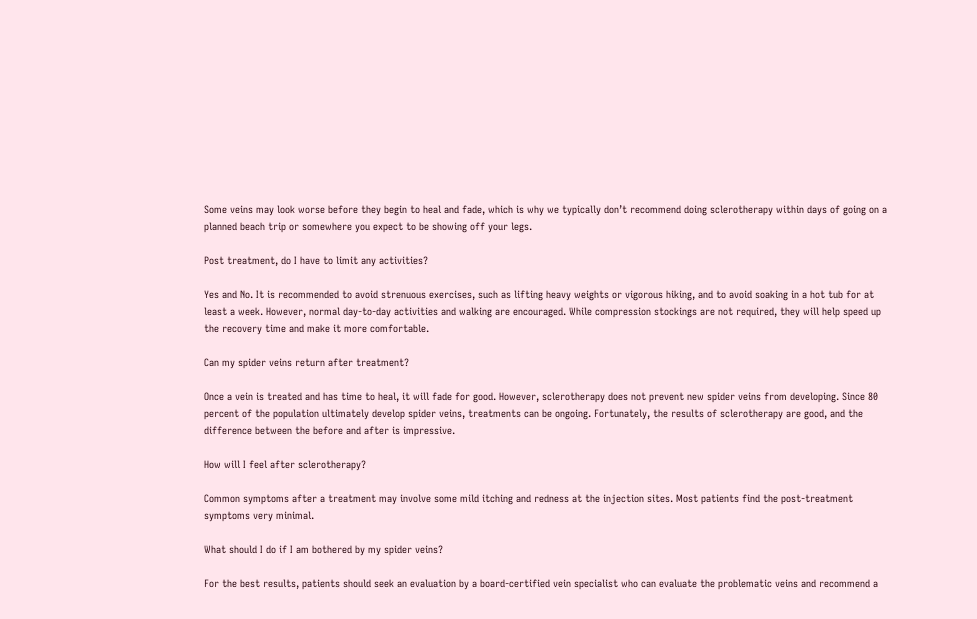Some veins may look worse before they begin to heal and fade, which is why we typically don’t recommend doing sclerotherapy within days of going on a planned beach trip or somewhere you expect to be showing off your legs.

Post treatment, do I have to limit any activities?

Yes and No. It is recommended to avoid strenuous exercises, such as lifting heavy weights or vigorous hiking, and to avoid soaking in a hot tub for at least a week. However, normal day-to-day activities and walking are encouraged. While compression stockings are not required, they will help speed up the recovery time and make it more comfortable.

Can my spider veins return after treatment?

Once a vein is treated and has time to heal, it will fade for good. However, sclerotherapy does not prevent new spider veins from developing. Since 80 percent of the population ultimately develop spider veins, treatments can be ongoing. Fortunately, the results of sclerotherapy are good, and the difference between the before and after is impressive.

How will I feel after sclerotherapy?

Common symptoms after a treatment may involve some mild itching and redness at the injection sites. Most patients find the post-treatment symptoms very minimal.

What should I do if I am bothered by my spider veins?

For the best results, patients should seek an evaluation by a board-certified vein specialist who can evaluate the problematic veins and recommend a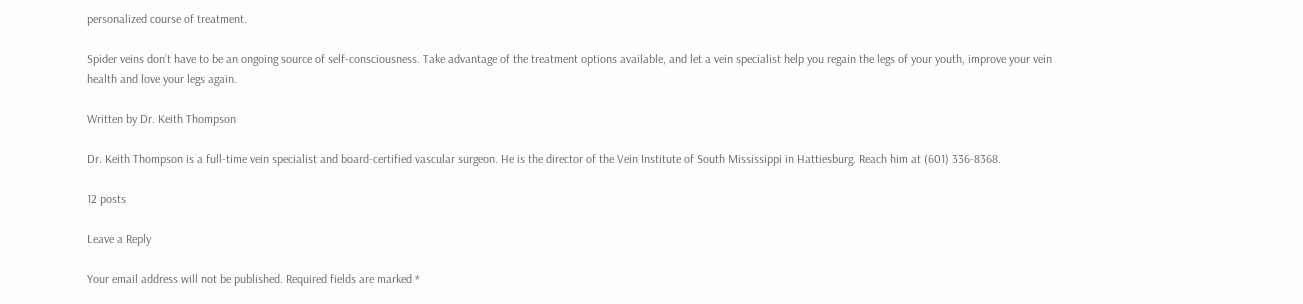personalized course of treatment.

Spider veins don’t have to be an ongoing source of self-consciousness. Take advantage of the treatment options available, and let a vein specialist help you regain the legs of your youth, improve your vein health and love your legs again.

Written by Dr. Keith Thompson

Dr. Keith Thompson is a full-time vein specialist and board-certified vascular surgeon. He is the director of the Vein Institute of South Mississippi in Hattiesburg. Reach him at (601) 336-8368.

12 posts

Leave a Reply

Your email address will not be published. Required fields are marked *